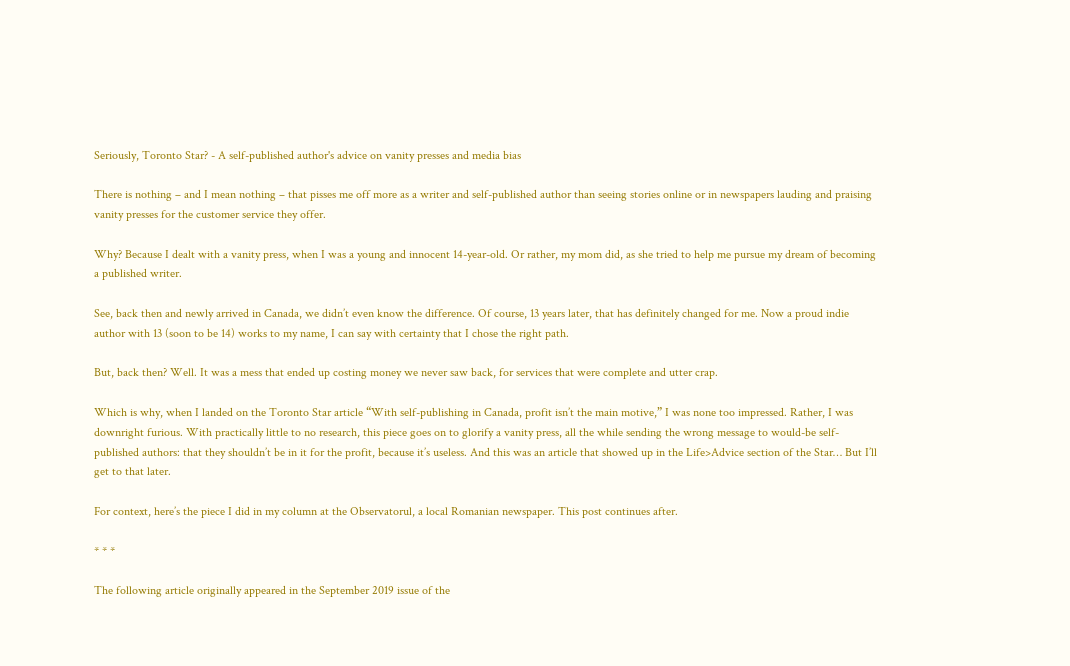Seriously, Toronto Star? - A self-published author's advice on vanity presses and media bias

There is nothing – and I mean nothing – that pisses me off more as a writer and self-published author than seeing stories online or in newspapers lauding and praising vanity presses for the customer service they offer.

Why? Because I dealt with a vanity press, when I was a young and innocent 14-year-old. Or rather, my mom did, as she tried to help me pursue my dream of becoming a published writer.

See, back then and newly arrived in Canada, we didn’t even know the difference. Of course, 13 years later, that has definitely changed for me. Now a proud indie author with 13 (soon to be 14) works to my name, I can say with certainty that I chose the right path.

But, back then? Well. It was a mess that ended up costing money we never saw back, for services that were complete and utter crap.

Which is why, when I landed on the Toronto Star article “With self-publishing in Canada, profit isn’t the main motive,” I was none too impressed. Rather, I was downright furious. With practically little to no research, this piece goes on to glorify a vanity press, all the while sending the wrong message to would-be self-published authors: that they shouldn’t be in it for the profit, because it’s useless. And this was an article that showed up in the Life>Advice section of the Star… But I’ll get to that later.

For context, here’s the piece I did in my column at the Observatorul, a local Romanian newspaper. This post continues after.

* * *

The following article originally appeared in the September 2019 issue of the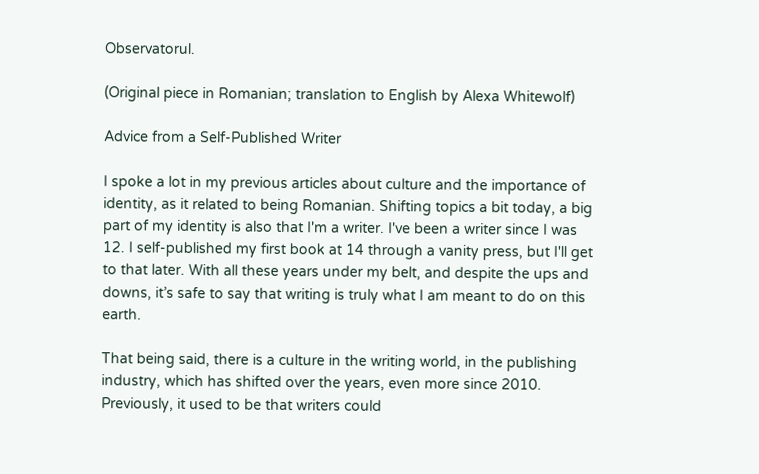Observatorul.

(Original piece in Romanian; translation to English by Alexa Whitewolf)

Advice from a Self-Published Writer

I spoke a lot in my previous articles about culture and the importance of identity, as it related to being Romanian. Shifting topics a bit today, a big part of my identity is also that I'm a writer. I've been a writer since I was 12. I self-published my first book at 14 through a vanity press, but I'll get to that later. With all these years under my belt, and despite the ups and downs, it’s safe to say that writing is truly what I am meant to do on this earth.

That being said, there is a culture in the writing world, in the publishing industry, which has shifted over the years, even more since 2010. Previously, it used to be that writers could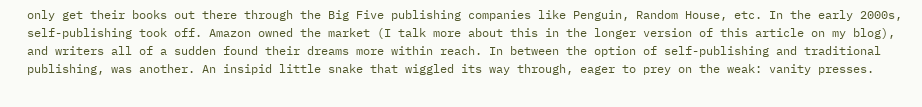only get their books out there through the Big Five publishing companies like Penguin, Random House, etc. In the early 2000s, self-publishing took off. Amazon owned the market (I talk more about this in the longer version of this article on my blog), and writers all of a sudden found their dreams more within reach. In between the option of self-publishing and traditional publishing, was another. An insipid little snake that wiggled its way through, eager to prey on the weak: vanity presses.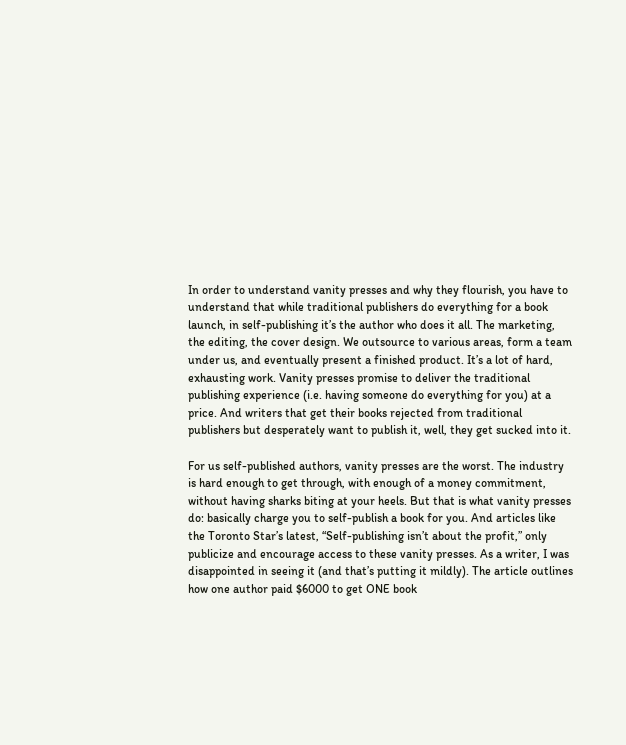In order to understand vanity presses and why they flourish, you have to understand that while traditional publishers do everything for a book launch, in self-publishing it’s the author who does it all. The marketing, the editing, the cover design. We outsource to various areas, form a team under us, and eventually present a finished product. It’s a lot of hard, exhausting work. Vanity presses promise to deliver the traditional publishing experience (i.e. having someone do everything for you) at a price. And writers that get their books rejected from traditional publishers but desperately want to publish it, well, they get sucked into it.

For us self-published authors, vanity presses are the worst. The industry is hard enough to get through, with enough of a money commitment, without having sharks biting at your heels. But that is what vanity presses do: basically charge you to self-publish a book for you. And articles like the Toronto Star’s latest, “Self-publishing isn’t about the profit,” only publicize and encourage access to these vanity presses. As a writer, I was disappointed in seeing it (and that’s putting it mildly). The article outlines how one author paid $6000 to get ONE book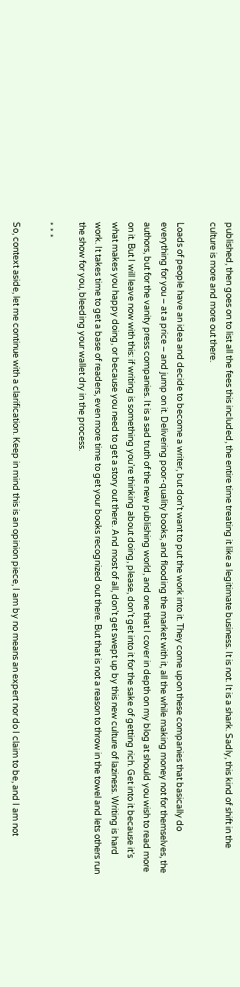published, then goes on to list all the fees this included, the entire time treating it like a legitimate business. It is not. It is a shark. Sadly, this kind of shift in the culture is more and more out there.

Loads of people have an idea and decide to become a writer, but don’t want to put the work into it. They come upon these companies that basically do everything for you – at a price – and jump on it. Delivering poor-quality books, and flooding the market with it, all the while making money not for themselves, the authors, but for the vanity press companies. It is a sad truth of the new publishing world, and one that I cover in depth on my blog at should you wish to read more on it. But I will leave now with this: if writing is something you’re thinking about doing, please, don’t get into it for the sake of getting rich. Get into it because it’s what makes you happy doing, or because you need to get a story out there. And most of all, don’t get swept up by this new culture of laziness. Writing is hard work. It takes time to get a base of readers, even more time to get your books recognized out there. But that is not a reason to throw in the towel and lets others run the show for you, bleeding your wallet dry in the process.

* * *

So, context aside, let me continue with a clarification. Keep in mind this is an opinion piece, I am by no means an expert nor do I claim to be, and I am not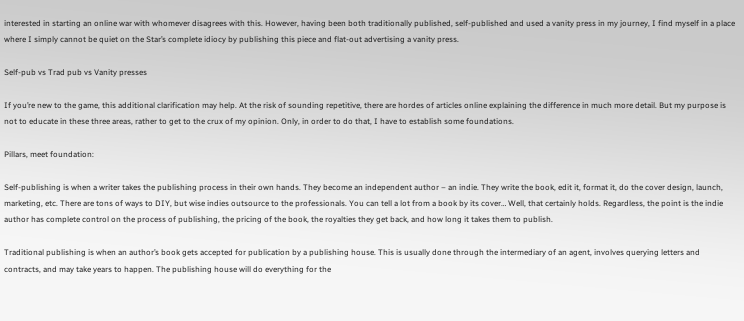interested in starting an online war with whomever disagrees with this. However, having been both traditionally published, self-published and used a vanity press in my journey, I find myself in a place where I simply cannot be quiet on the Star’s complete idiocy by publishing this piece and flat-out advertising a vanity press.

Self-pub vs Trad pub vs Vanity presses

If you’re new to the game, this additional clarification may help. At the risk of sounding repetitive, there are hordes of articles online explaining the difference in much more detail. But my purpose is not to educate in these three areas, rather to get to the crux of my opinion. Only, in order to do that, I have to establish some foundations.

Pillars, meet foundation:

Self-publishing is when a writer takes the publishing process in their own hands. They become an independent author – an indie. They write the book, edit it, format it, do the cover design, launch, marketing, etc. There are tons of ways to DIY, but wise indies outsource to the professionals. You can tell a lot from a book by its cover… Well, that certainly holds. Regardless, the point is the indie author has complete control on the process of publishing, the pricing of the book, the royalties they get back, and how long it takes them to publish.

Traditional publishing is when an author’s book gets accepted for publication by a publishing house. This is usually done through the intermediary of an agent, involves querying letters and contracts, and may take years to happen. The publishing house will do everything for the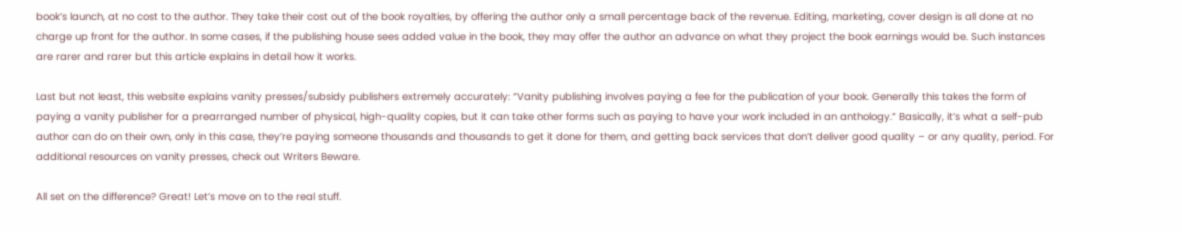book’s launch, at no cost to the author. They take their cost out of the book royalties, by offering the author only a small percentage back of the revenue. Editing, marketing, cover design is all done at no charge up front for the author. In some cases, if the publishing house sees added value in the book, they may offer the author an advance on what they project the book earnings would be. Such instances are rarer and rarer but this article explains in detail how it works.

Last but not least, this website explains vanity presses/subsidy publishers extremely accurately: “Vanity publishing involves paying a fee for the publication of your book. Generally this takes the form of paying a vanity publisher for a prearranged number of physical, high-quality copies, but it can take other forms such as paying to have your work included in an anthology.” Basically, it’s what a self-pub author can do on their own, only in this case, they’re paying someone thousands and thousands to get it done for them, and getting back services that don’t deliver good quality – or any quality, period. For additional resources on vanity presses, check out Writers Beware.

All set on the difference? Great! Let’s move on to the real stuff.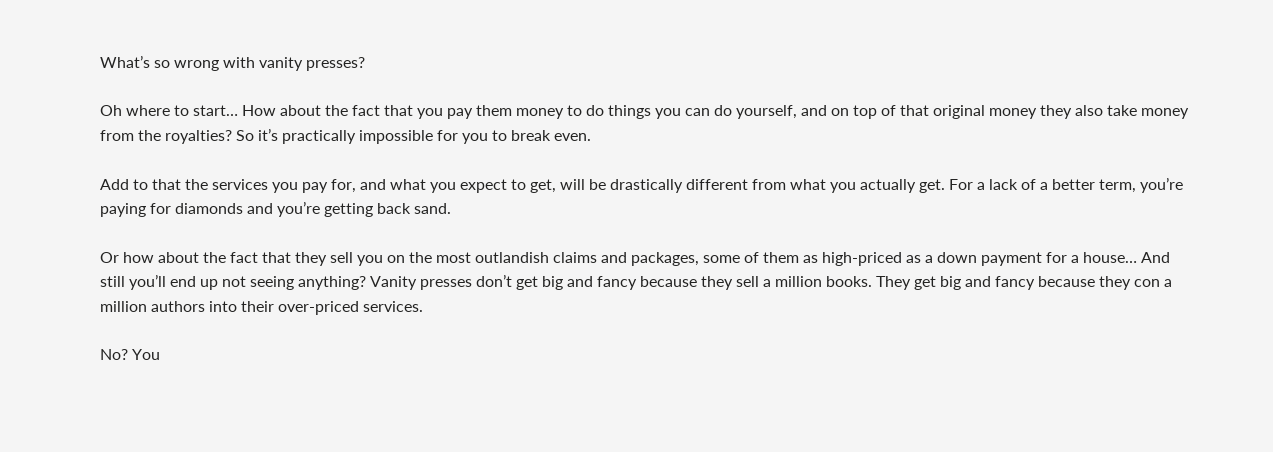What’s so wrong with vanity presses?

Oh where to start… How about the fact that you pay them money to do things you can do yourself, and on top of that original money they also take money from the royalties? So it’s practically impossible for you to break even.

Add to that the services you pay for, and what you expect to get, will be drastically different from what you actually get. For a lack of a better term, you’re paying for diamonds and you’re getting back sand.

Or how about the fact that they sell you on the most outlandish claims and packages, some of them as high-priced as a down payment for a house… And still you’ll end up not seeing anything? Vanity presses don’t get big and fancy because they sell a million books. They get big and fancy because they con a million authors into their over-priced services.

No? You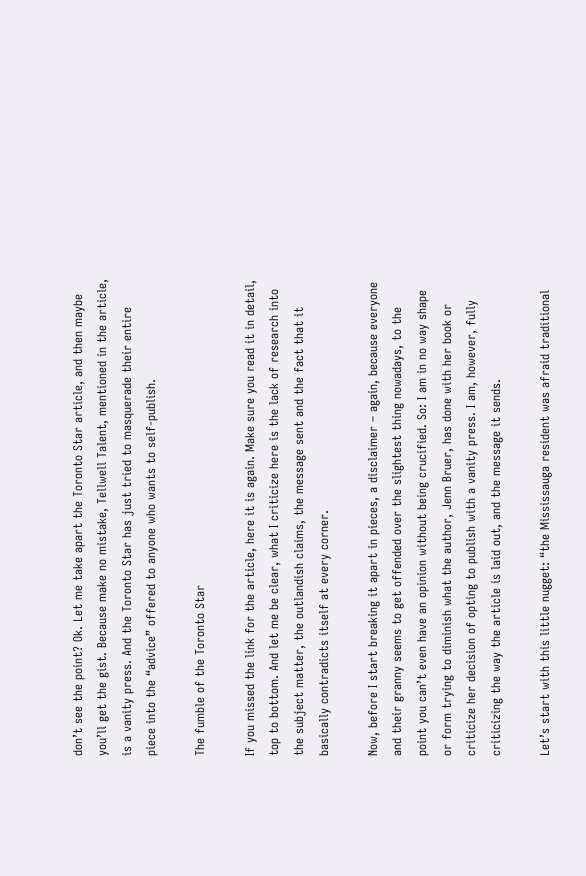don’t see the point? Ok. Let me take apart the Toronto Star article, and then maybe you’ll get the gist. Because make no mistake, Tellwell Talent, mentioned in the article, is a vanity press. And the Toronto Star has just tried to masquerade their entire piece into the “advice” offered to anyone who wants to self-publish.

The fumble of the Toronto Star

If you missed the link for the article, here it is again. Make sure you read it in detail, top to bottom. And let me be clear, what I criticize here is the lack of research into the subject matter, the outlandish claims, the message sent and the fact that it basically contradicts itself at every corner.

Now, before I start breaking it apart in pieces, a disclaimer – again, because everyone and their granny seems to get offended over the slightest thing nowadays, to the point you can’t even have an opinion without being crucified. So: I am in no way shape or form trying to diminish what the author, Jenn Bruer, has done with her book or criticize her decision of opting to publish with a vanity press. I am, however, fully criticizing the way the article is laid out, and the message it sends.

Let’s start with this little nugget: “the Mississauga resident was afraid traditional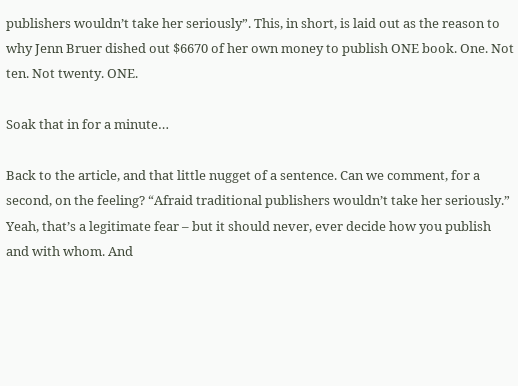publishers wouldn’t take her seriously”. This, in short, is laid out as the reason to why Jenn Bruer dished out $6670 of her own money to publish ONE book. One. Not ten. Not twenty. ONE.

Soak that in for a minute…

Back to the article, and that little nugget of a sentence. Can we comment, for a second, on the feeling? “Afraid traditional publishers wouldn’t take her seriously.” Yeah, that’s a legitimate fear – but it should never, ever decide how you publish and with whom. And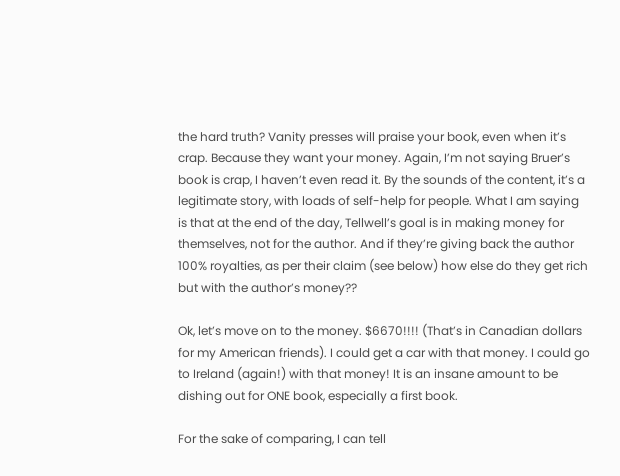the hard truth? Vanity presses will praise your book, even when it’s crap. Because they want your money. Again, I’m not saying Bruer’s book is crap, I haven’t even read it. By the sounds of the content, it’s a legitimate story, with loads of self-help for people. What I am saying is that at the end of the day, Tellwell’s goal is in making money for themselves, not for the author. And if they’re giving back the author 100% royalties, as per their claim (see below) how else do they get rich but with the author’s money??

Ok, let’s move on to the money. $6670!!!! (That’s in Canadian dollars for my American friends). I could get a car with that money. I could go to Ireland (again!) with that money! It is an insane amount to be dishing out for ONE book, especially a first book.

For the sake of comparing, I can tell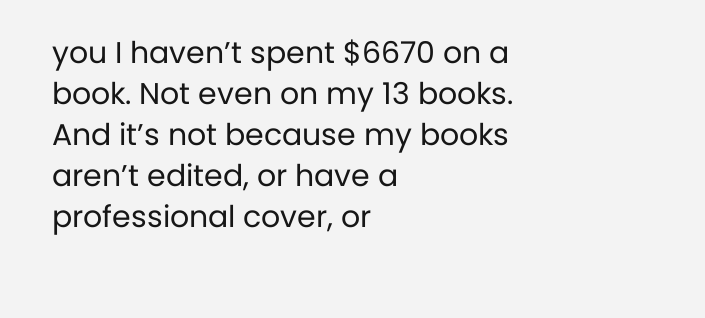you I haven’t spent $6670 on a book. Not even on my 13 books. And it’s not because my books aren’t edited, or have a professional cover, or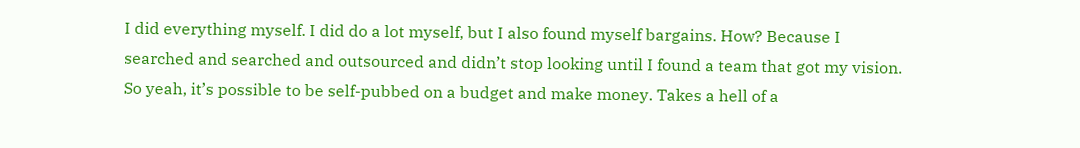I did everything myself. I did do a lot myself, but I also found myself bargains. How? Because I searched and searched and outsourced and didn’t stop looking until I found a team that got my vision. So yeah, it’s possible to be self-pubbed on a budget and make money. Takes a hell of a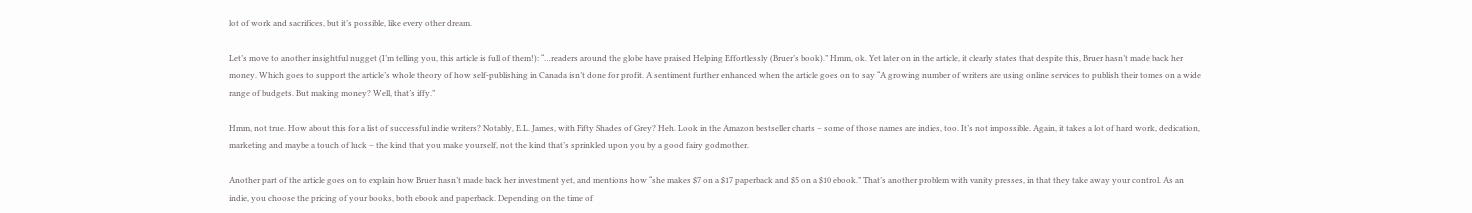lot of work and sacrifices, but it’s possible, like every other dream.

Let’s move to another insightful nugget (I’m telling you, this article is full of them!): “…readers around the globe have praised Helping Effortlessly (Bruer’s book).” Hmm, ok. Yet later on in the article, it clearly states that despite this, Bruer hasn’t made back her money. Which goes to support the article’s whole theory of how self-publishing in Canada isn’t done for profit. A sentiment further enhanced when the article goes on to say “A growing number of writers are using online services to publish their tomes on a wide range of budgets. But making money? Well, that’s iffy.”

Hmm, not true. How about this for a list of successful indie writers? Notably, E.L. James, with Fifty Shades of Grey? Heh. Look in the Amazon bestseller charts – some of those names are indies, too. It’s not impossible. Again, it takes a lot of hard work, dedication, marketing and maybe a touch of luck – the kind that you make yourself, not the kind that’s sprinkled upon you by a good fairy godmother.

Another part of the article goes on to explain how Bruer hasn’t made back her investment yet, and mentions how “she makes $7 on a $17 paperback and $5 on a $10 ebook.” That’s another problem with vanity presses, in that they take away your control. As an indie, you choose the pricing of your books, both ebook and paperback. Depending on the time of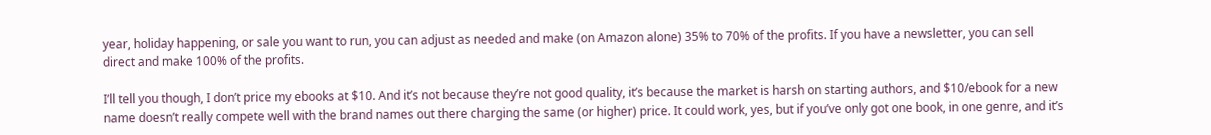year, holiday happening, or sale you want to run, you can adjust as needed and make (on Amazon alone) 35% to 70% of the profits. If you have a newsletter, you can sell direct and make 100% of the profits.

I’ll tell you though, I don’t price my ebooks at $10. And it’s not because they’re not good quality, it’s because the market is harsh on starting authors, and $10/ebook for a new name doesn’t really compete well with the brand names out there charging the same (or higher) price. It could work, yes, but if you’ve only got one book, in one genre, and it’s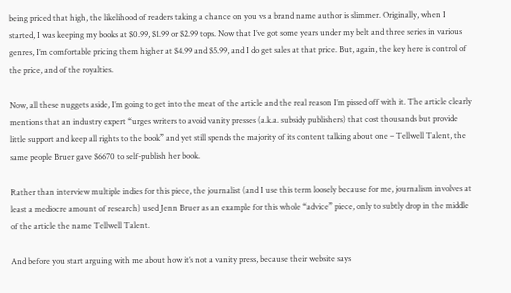being priced that high, the likelihood of readers taking a chance on you vs a brand name author is slimmer. Originally, when I started, I was keeping my books at $0.99, $1.99 or $2.99 tops. Now that I’ve got some years under my belt and three series in various genres, I’m comfortable pricing them higher at $4.99 and $5.99, and I do get sales at that price. But, again, the key here is control of the price, and of the royalties.

Now, all these nuggets aside, I’m going to get into the meat of the article and the real reason I’m pissed off with it. The article clearly mentions that an industry expert “urges writers to avoid vanity presses (a.k.a. subsidy publishers) that cost thousands but provide little support and keep all rights to the book” and yet still spends the majority of its content talking about one – Tellwell Talent, the same people Bruer gave $6670 to self-publish her book.

Rather than interview multiple indies for this piece, the journalist (and I use this term loosely because for me, journalism involves at least a mediocre amount of research) used Jenn Bruer as an example for this whole “advice” piece, only to subtly drop in the middle of the article the name Tellwell Talent.

And before you start arguing with me about how it’s not a vanity press, because their website says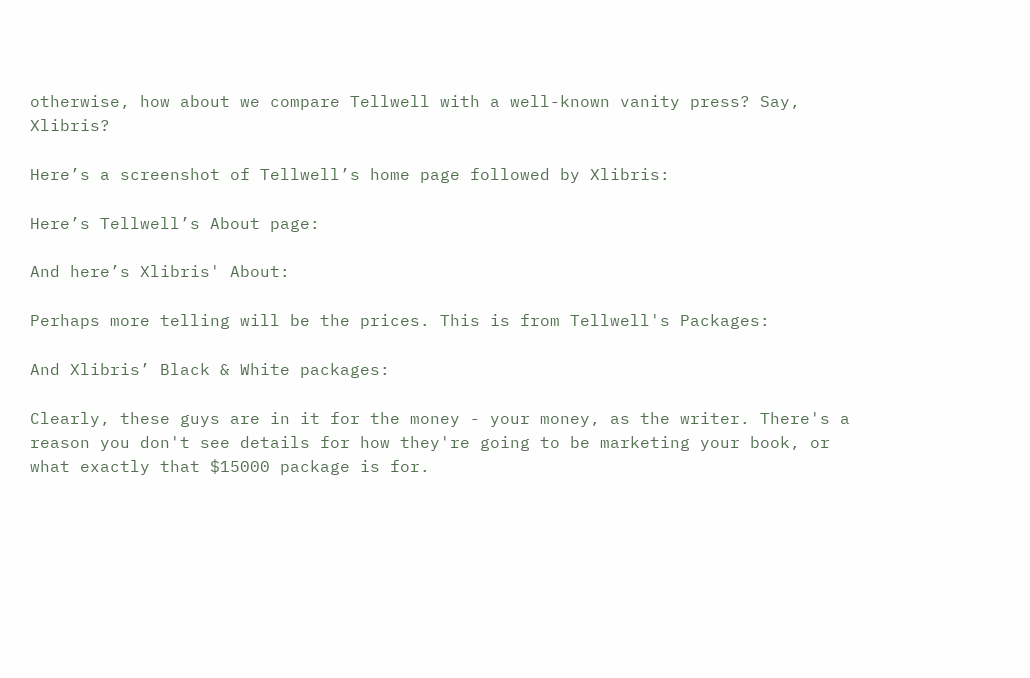otherwise, how about we compare Tellwell with a well-known vanity press? Say, Xlibris?

Here’s a screenshot of Tellwell’s home page followed by Xlibris:

Here’s Tellwell’s About page:

And here’s Xlibris' About:

Perhaps more telling will be the prices. This is from Tellwell's Packages:

And Xlibris’ Black & White packages:

Clearly, these guys are in it for the money - your money, as the writer. There's a reason you don't see details for how they're going to be marketing your book, or what exactly that $15000 package is for.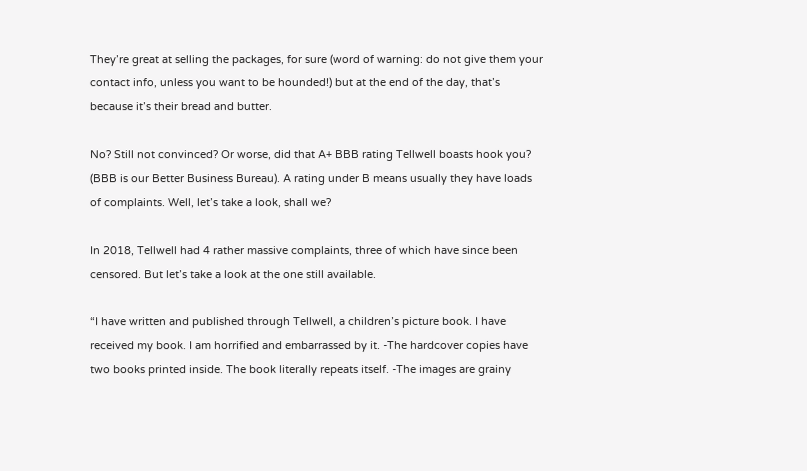They’re great at selling the packages, for sure (word of warning: do not give them your contact info, unless you want to be hounded!) but at the end of the day, that’s because it’s their bread and butter.

No? Still not convinced? Or worse, did that A+ BBB rating Tellwell boasts hook you? (BBB is our Better Business Bureau). A rating under B means usually they have loads of complaints. Well, let’s take a look, shall we?

In 2018, Tellwell had 4 rather massive complaints, three of which have since been censored. But let’s take a look at the one still available.

“I have written and published through Tellwell, a children’s picture book. I have received my book. I am horrified and embarrassed by it. -The hardcover copies have two books printed inside. The book literally repeats itself. -The images are grainy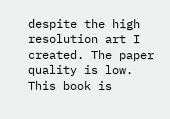despite the high resolution art I created. The paper quality is low. This book is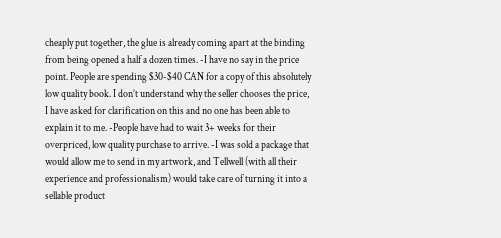cheaply put together, the glue is already coming apart at the binding from being opened a half a dozen times. -I have no say in the price point. People are spending $30-$40 CAN for a copy of this absolutely low quality book. I don’t understand why the seller chooses the price, I have asked for clarification on this and no one has been able to explain it to me. -People have had to wait 3+ weeks for their overpriced, low quality purchase to arrive. -I was sold a package that would allow me to send in my artwork, and Tellwell (with all their experience and professionalism) would take care of turning it into a sellable product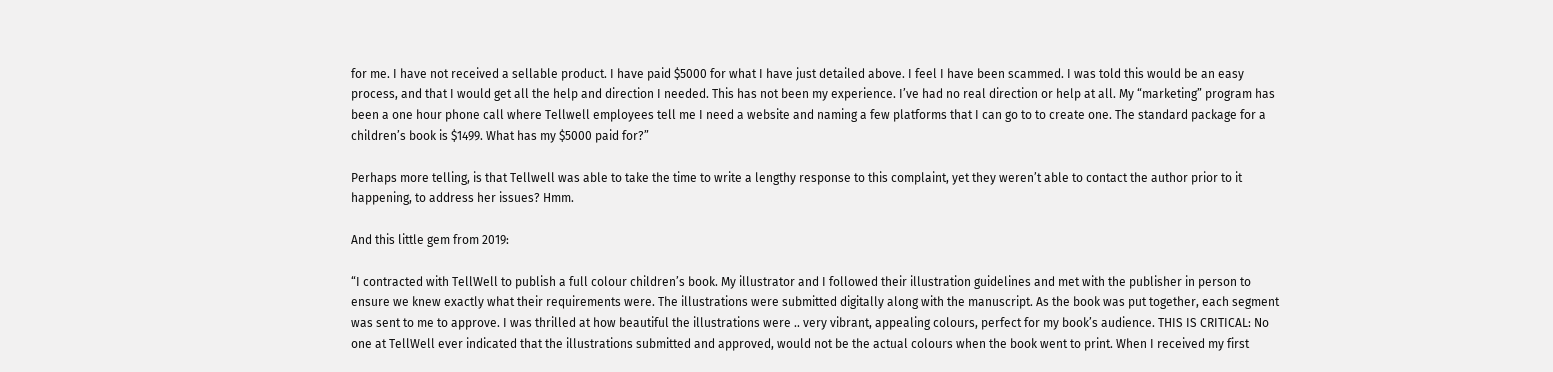for me. I have not received a sellable product. I have paid $5000 for what I have just detailed above. I feel I have been scammed. I was told this would be an easy process, and that I would get all the help and direction I needed. This has not been my experience. I’ve had no real direction or help at all. My “marketing” program has been a one hour phone call where Tellwell employees tell me I need a website and naming a few platforms that I can go to to create one. The standard package for a children’s book is $1499. What has my $5000 paid for?”

Perhaps more telling, is that Tellwell was able to take the time to write a lengthy response to this complaint, yet they weren’t able to contact the author prior to it happening, to address her issues? Hmm.

And this little gem from 2019:

“I contracted with TellWell to publish a full colour children’s book. My illustrator and I followed their illustration guidelines and met with the publisher in person to ensure we knew exactly what their requirements were. The illustrations were submitted digitally along with the manuscript. As the book was put together, each segment was sent to me to approve. I was thrilled at how beautiful the illustrations were .. very vibrant, appealing colours, perfect for my book’s audience. THIS IS CRITICAL: No one at TellWell ever indicated that the illustrations submitted and approved, would not be the actual colours when the book went to print. When I received my first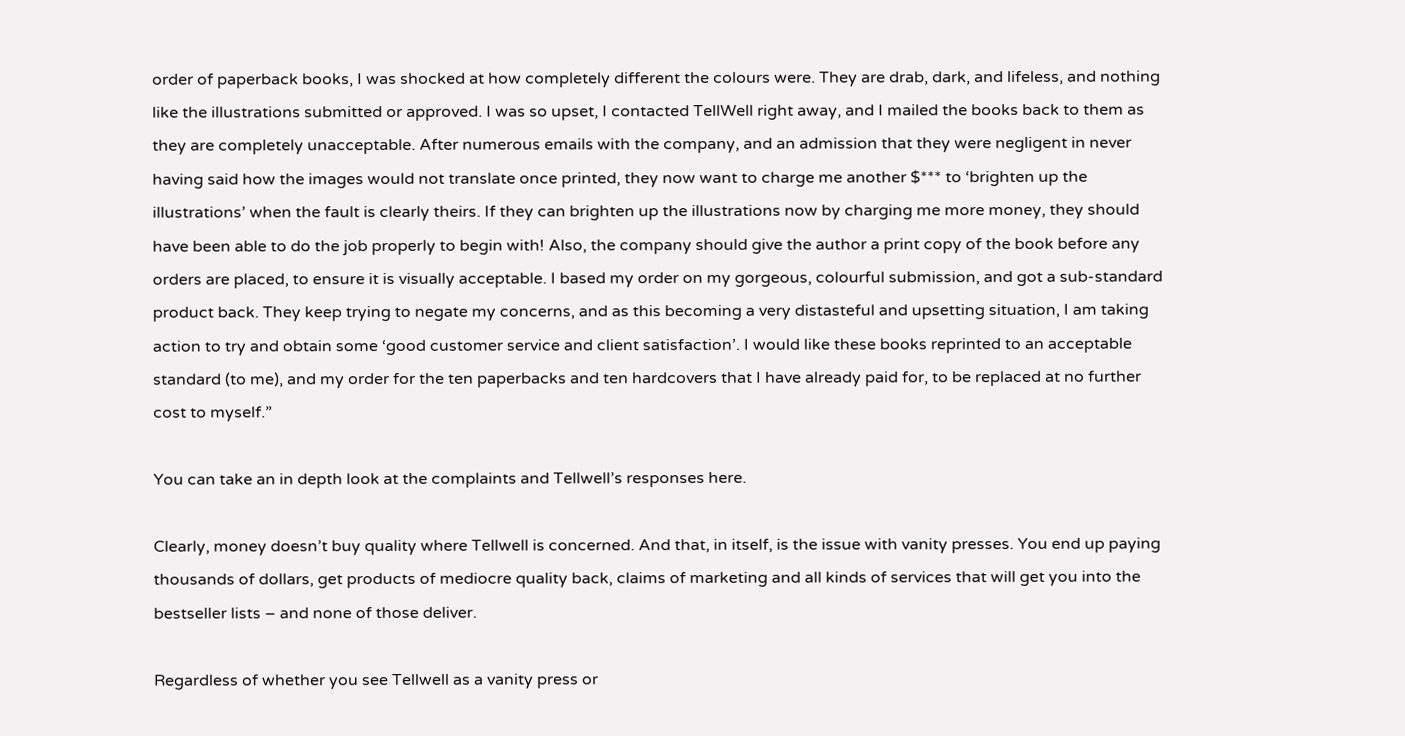order of paperback books, I was shocked at how completely different the colours were. They are drab, dark, and lifeless, and nothing like the illustrations submitted or approved. I was so upset, I contacted TellWell right away, and I mailed the books back to them as they are completely unacceptable. After numerous emails with the company, and an admission that they were negligent in never having said how the images would not translate once printed, they now want to charge me another $*** to ‘brighten up the illustrations’ when the fault is clearly theirs. If they can brighten up the illustrations now by charging me more money, they should have been able to do the job properly to begin with! Also, the company should give the author a print copy of the book before any orders are placed, to ensure it is visually acceptable. I based my order on my gorgeous, colourful submission, and got a sub-standard product back. They keep trying to negate my concerns, and as this becoming a very distasteful and upsetting situation, I am taking action to try and obtain some ‘good customer service and client satisfaction’. I would like these books reprinted to an acceptable standard (to me), and my order for the ten paperbacks and ten hardcovers that I have already paid for, to be replaced at no further cost to myself.”

You can take an in depth look at the complaints and Tellwell’s responses here.

Clearly, money doesn’t buy quality where Tellwell is concerned. And that, in itself, is the issue with vanity presses. You end up paying thousands of dollars, get products of mediocre quality back, claims of marketing and all kinds of services that will get you into the bestseller lists – and none of those deliver.

Regardless of whether you see Tellwell as a vanity press or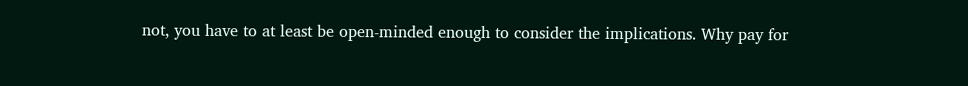not, you have to at least be open-minded enough to consider the implications. Why pay for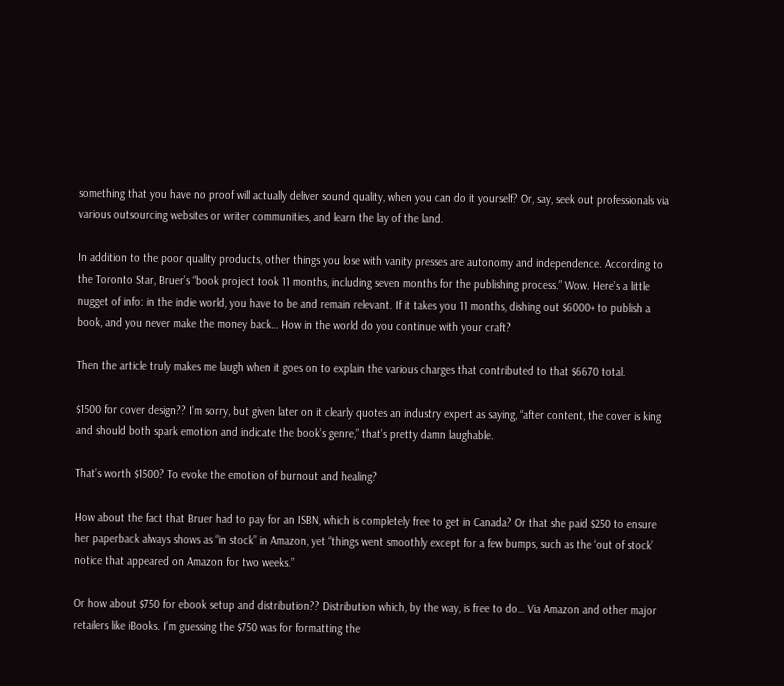something that you have no proof will actually deliver sound quality, when you can do it yourself? Or, say, seek out professionals via various outsourcing websites or writer communities, and learn the lay of the land.

In addition to the poor quality products, other things you lose with vanity presses are autonomy and independence. According to the Toronto Star, Bruer’s “book project took 11 months, including seven months for the publishing process.” Wow. Here’s a little nugget of info: in the indie world, you have to be and remain relevant. If it takes you 11 months, dishing out $6000+ to publish a book, and you never make the money back… How in the world do you continue with your craft?

Then the article truly makes me laugh when it goes on to explain the various charges that contributed to that $6670 total.

$1500 for cover design?? I’m sorry, but given later on it clearly quotes an industry expert as saying, “after content, the cover is king and should both spark emotion and indicate the book’s genre,” that’s pretty damn laughable.

That’s worth $1500? To evoke the emotion of burnout and healing?

How about the fact that Bruer had to pay for an ISBN, which is completely free to get in Canada? Or that she paid $250 to ensure her paperback always shows as “in stock” in Amazon, yet “things went smoothly except for a few bumps, such as the ‘out of stock’ notice that appeared on Amazon for two weeks.”

Or how about $750 for ebook setup and distribution?? Distribution which, by the way, is free to do… Via Amazon and other major retailers like iBooks. I’m guessing the $750 was for formatting the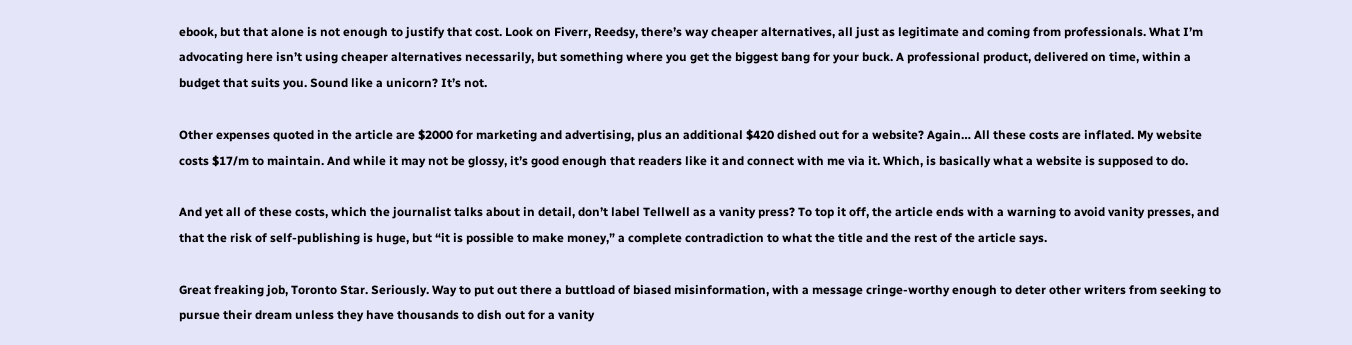ebook, but that alone is not enough to justify that cost. Look on Fiverr, Reedsy, there’s way cheaper alternatives, all just as legitimate and coming from professionals. What I’m advocating here isn’t using cheaper alternatives necessarily, but something where you get the biggest bang for your buck. A professional product, delivered on time, within a budget that suits you. Sound like a unicorn? It’s not.

Other expenses quoted in the article are $2000 for marketing and advertising, plus an additional $420 dished out for a website? Again… All these costs are inflated. My website costs $17/m to maintain. And while it may not be glossy, it’s good enough that readers like it and connect with me via it. Which, is basically what a website is supposed to do.

And yet all of these costs, which the journalist talks about in detail, don’t label Tellwell as a vanity press? To top it off, the article ends with a warning to avoid vanity presses, and that the risk of self-publishing is huge, but “it is possible to make money,” a complete contradiction to what the title and the rest of the article says.

Great freaking job, Toronto Star. Seriously. Way to put out there a buttload of biased misinformation, with a message cringe-worthy enough to deter other writers from seeking to pursue their dream unless they have thousands to dish out for a vanity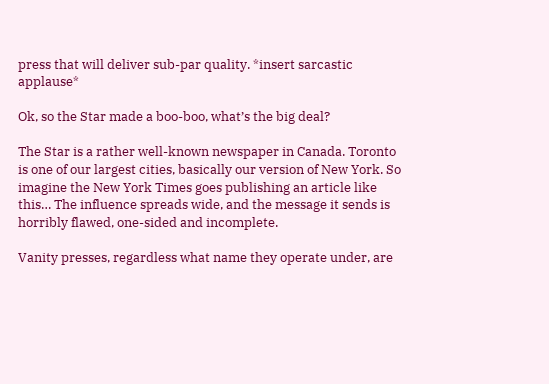press that will deliver sub-par quality. *insert sarcastic applause*

Ok, so the Star made a boo-boo, what’s the big deal?

The Star is a rather well-known newspaper in Canada. Toronto is one of our largest cities, basically our version of New York. So imagine the New York Times goes publishing an article like this… The influence spreads wide, and the message it sends is horribly flawed, one-sided and incomplete.

Vanity presses, regardless what name they operate under, are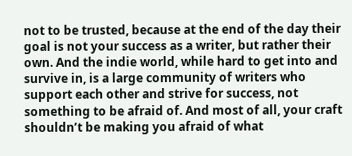not to be trusted, because at the end of the day their goal is not your success as a writer, but rather their own. And the indie world, while hard to get into and survive in, is a large community of writers who support each other and strive for success, not something to be afraid of. And most of all, your craft shouldn’t be making you afraid of what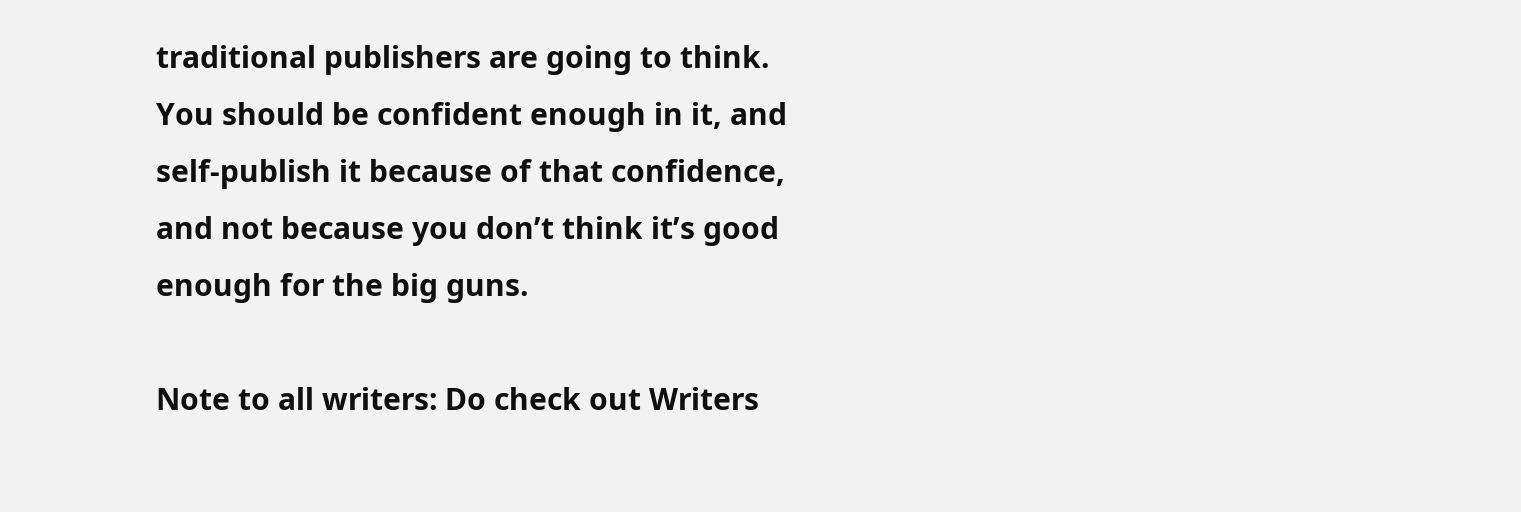traditional publishers are going to think. You should be confident enough in it, and self-publish it because of that confidence, and not because you don’t think it’s good enough for the big guns.

Note to all writers: Do check out Writers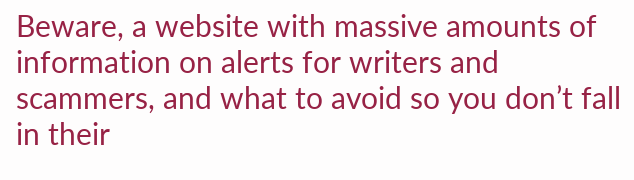Beware, a website with massive amounts of information on alerts for writers and scammers, and what to avoid so you don’t fall in their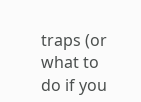traps (or what to do if you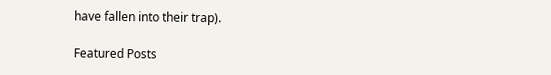have fallen into their trap).

Featured Posts